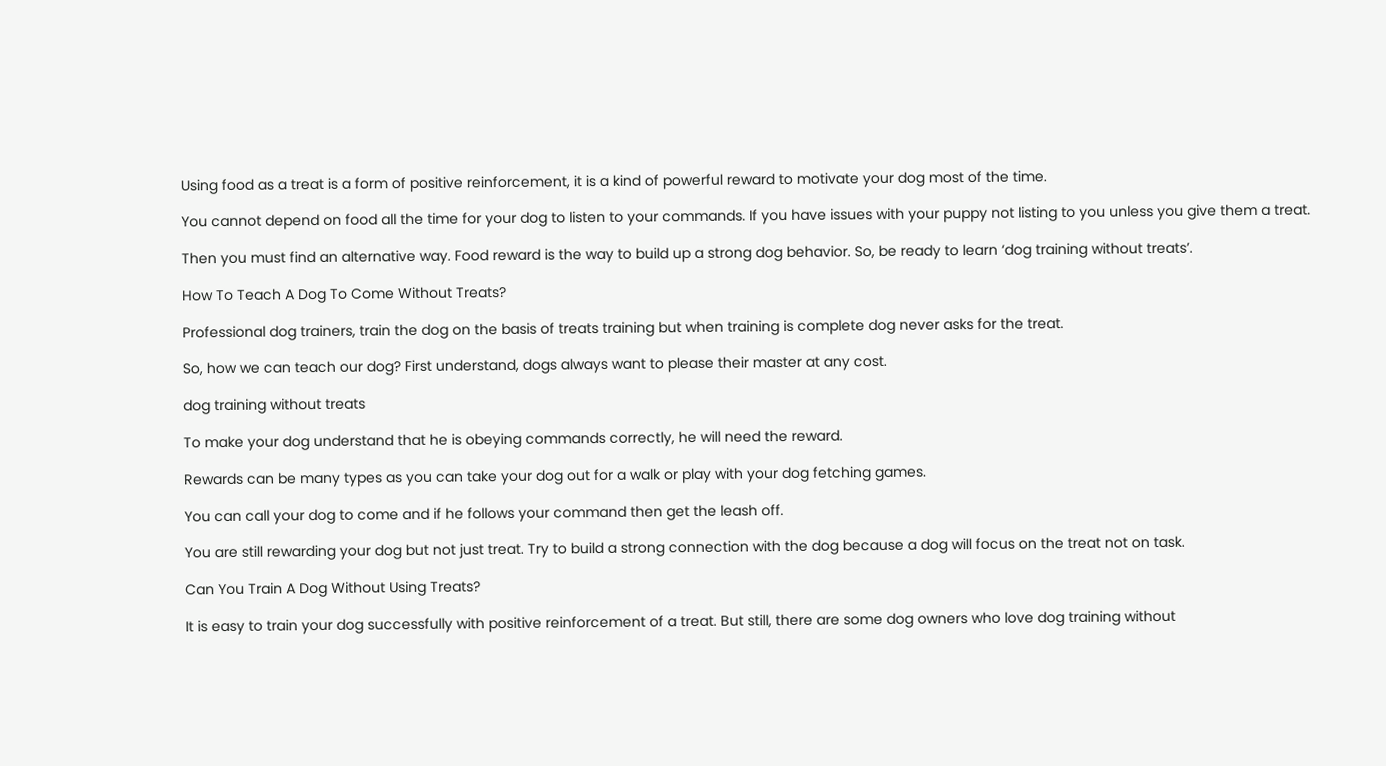Using food as a treat is a form of positive reinforcement, it is a kind of powerful reward to motivate your dog most of the time.

You cannot depend on food all the time for your dog to listen to your commands. If you have issues with your puppy not listing to you unless you give them a treat.

Then you must find an alternative way. Food reward is the way to build up a strong dog behavior. So, be ready to learn ‘dog training without treats’.

How To Teach A Dog To Come Without Treats?

Professional dog trainers, train the dog on the basis of treats training but when training is complete dog never asks for the treat.

So, how we can teach our dog? First understand, dogs always want to please their master at any cost.

dog training without treats

To make your dog understand that he is obeying commands correctly, he will need the reward.

Rewards can be many types as you can take your dog out for a walk or play with your dog fetching games.

You can call your dog to come and if he follows your command then get the leash off.

You are still rewarding your dog but not just treat. Try to build a strong connection with the dog because a dog will focus on the treat not on task.

Can You Train A Dog Without Using Treats?

It is easy to train your dog successfully with positive reinforcement of a treat. But still, there are some dog owners who love dog training without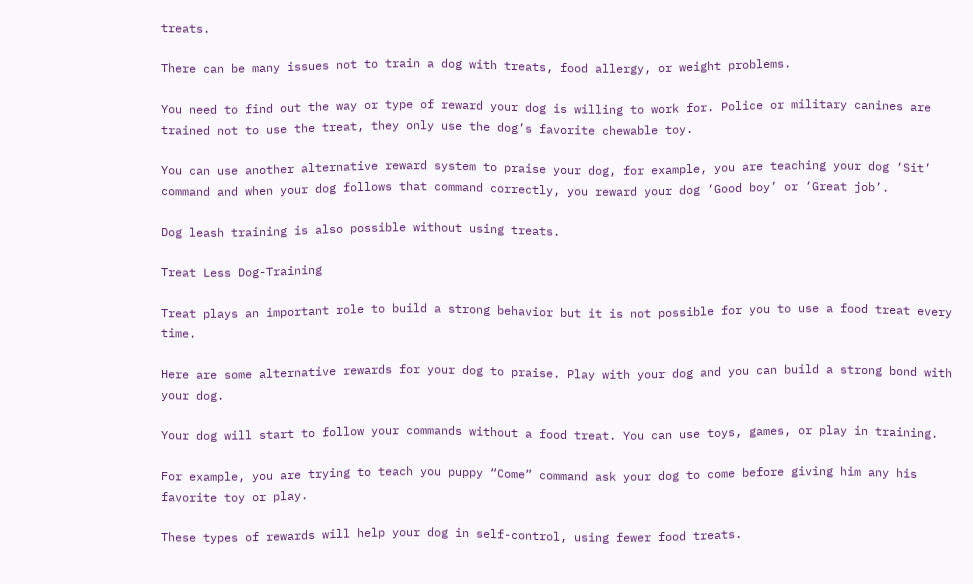treats.

There can be many issues not to train a dog with treats, food allergy, or weight problems.

You need to find out the way or type of reward your dog is willing to work for. Police or military canines are trained not to use the treat, they only use the dog’s favorite chewable toy.

You can use another alternative reward system to praise your dog, for example, you are teaching your dog ‘Sit’ command and when your dog follows that command correctly, you reward your dog ‘Good boy’ or ‘Great job’.

Dog leash training is also possible without using treats.

Treat Less Dog-Training

Treat plays an important role to build a strong behavior but it is not possible for you to use a food treat every time.

Here are some alternative rewards for your dog to praise. Play with your dog and you can build a strong bond with your dog.

Your dog will start to follow your commands without a food treat. You can use toys, games, or play in training.

For example, you are trying to teach you puppy “Come” command ask your dog to come before giving him any his favorite toy or play.

These types of rewards will help your dog in self-control, using fewer food treats.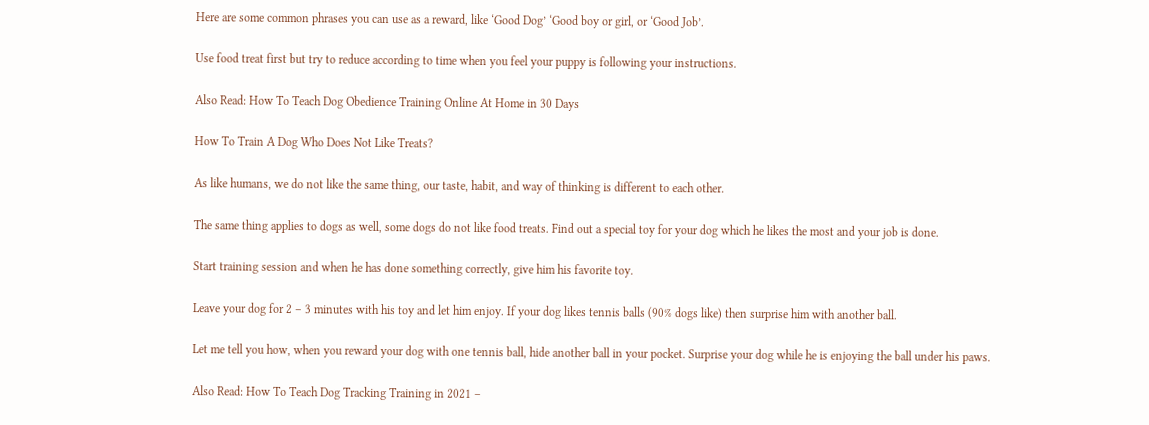Here are some common phrases you can use as a reward, like ‘Good Dog’ ‘Good boy or girl, or ‘Good Job’.

Use food treat first but try to reduce according to time when you feel your puppy is following your instructions.

Also Read: How To Teach Dog Obedience Training Online At Home in 30 Days

How To Train A Dog Who Does Not Like Treats?

As like humans, we do not like the same thing, our taste, habit, and way of thinking is different to each other.

The same thing applies to dogs as well, some dogs do not like food treats. Find out a special toy for your dog which he likes the most and your job is done.

Start training session and when he has done something correctly, give him his favorite toy.

Leave your dog for 2 – 3 minutes with his toy and let him enjoy. If your dog likes tennis balls (90% dogs like) then surprise him with another ball.

Let me tell you how, when you reward your dog with one tennis ball, hide another ball in your pocket. Surprise your dog while he is enjoying the ball under his paws.

Also Read: How To Teach Dog Tracking Training in 2021 –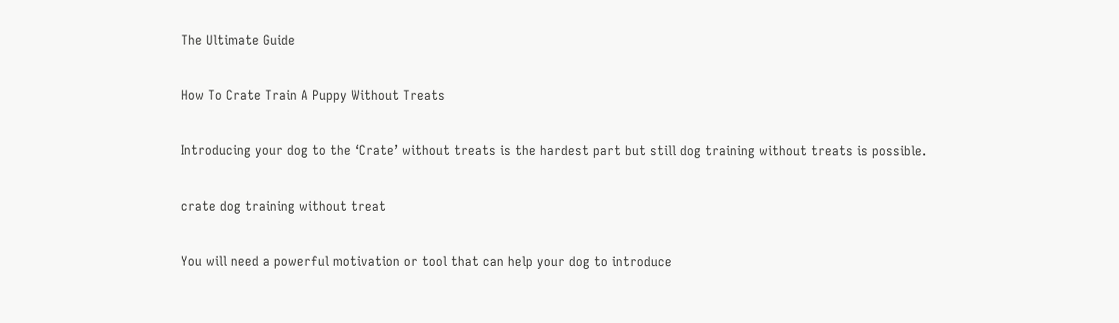The Ultimate Guide

How To Crate Train A Puppy Without Treats

Introducing your dog to the ‘Crate’ without treats is the hardest part but still dog training without treats is possible.

crate dog training without treat

You will need a powerful motivation or tool that can help your dog to introduce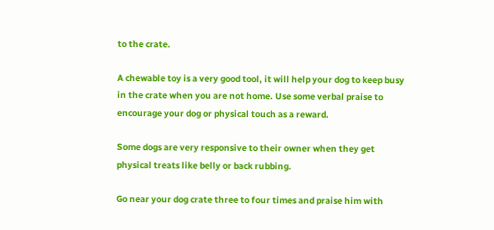to the crate.

A chewable toy is a very good tool, it will help your dog to keep busy in the crate when you are not home. Use some verbal praise to encourage your dog or physical touch as a reward.

Some dogs are very responsive to their owner when they get physical treats like belly or back rubbing.

Go near your dog crate three to four times and praise him with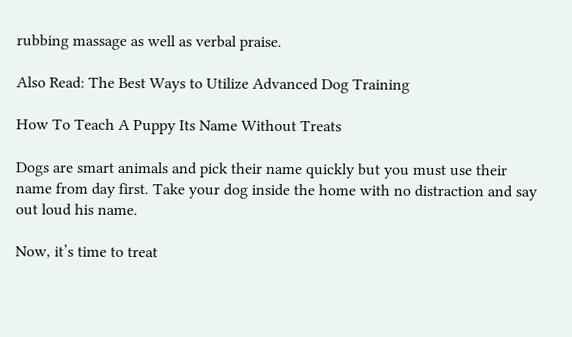rubbing massage as well as verbal praise.

Also Read: The Best Ways to Utilize Advanced Dog Training

How To Teach A Puppy Its Name Without Treats

Dogs are smart animals and pick their name quickly but you must use their name from day first. Take your dog inside the home with no distraction and say out loud his name.

Now, it’s time to treat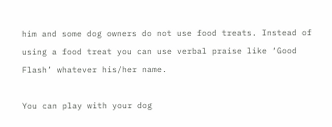him and some dog owners do not use food treats. Instead of using a food treat you can use verbal praise like ‘Good Flash’ whatever his/her name.

You can play with your dog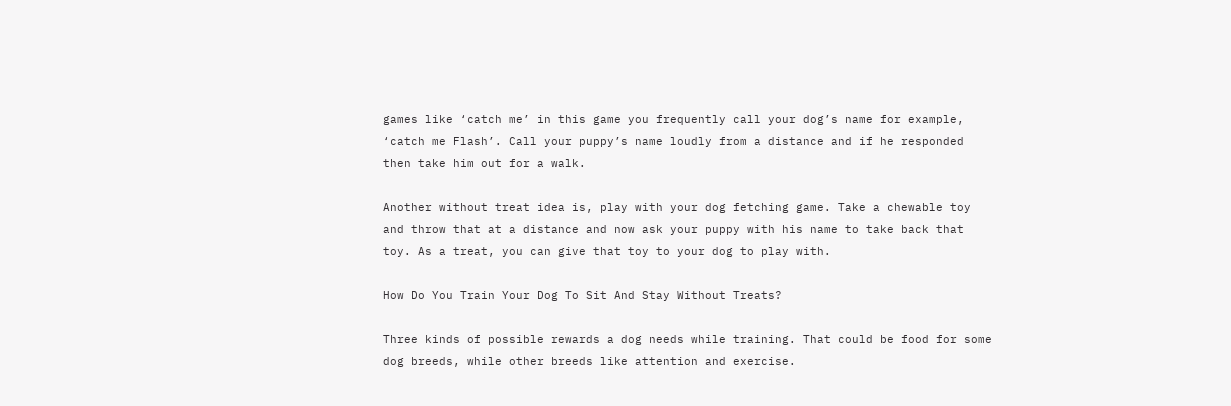games like ‘catch me’ in this game you frequently call your dog’s name for example, ‘catch me Flash’. Call your puppy’s name loudly from a distance and if he responded then take him out for a walk.

Another without treat idea is, play with your dog fetching game. Take a chewable toy and throw that at a distance and now ask your puppy with his name to take back that toy. As a treat, you can give that toy to your dog to play with.

How Do You Train Your Dog To Sit And Stay Without Treats?

Three kinds of possible rewards a dog needs while training. That could be food for some dog breeds, while other breeds like attention and exercise.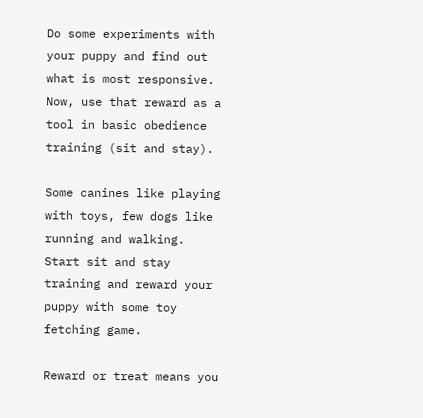Do some experiments with your puppy and find out what is most responsive. Now, use that reward as a tool in basic obedience training (sit and stay).

Some canines like playing with toys, few dogs like running and walking. Start sit and stay training and reward your puppy with some toy fetching game.

Reward or treat means you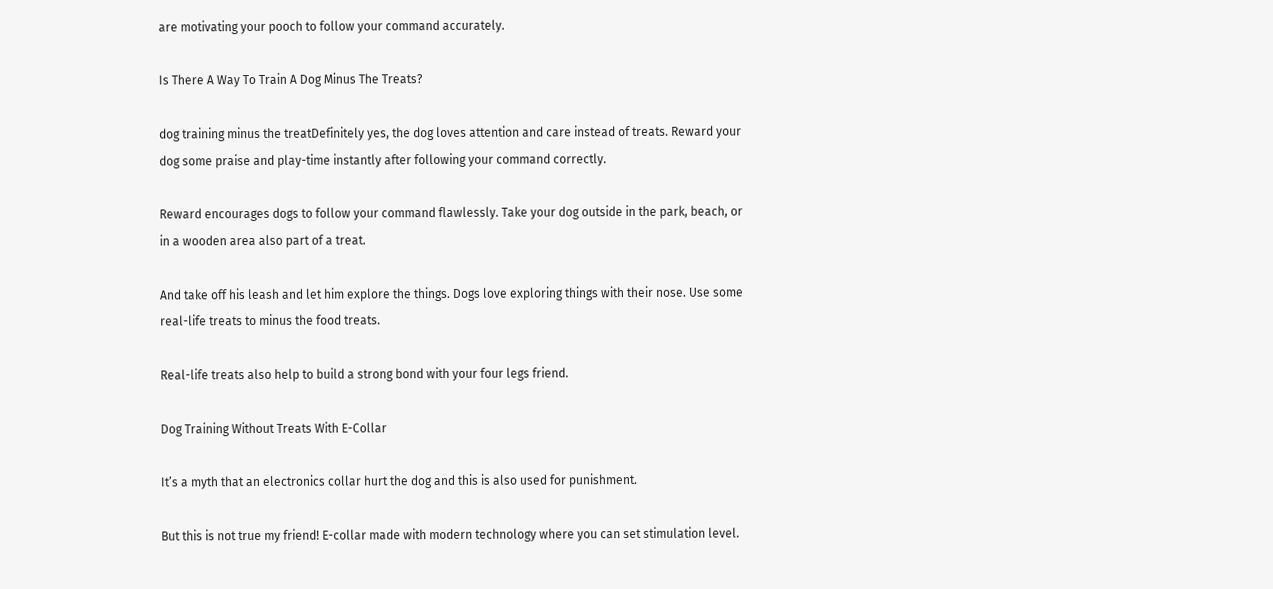are motivating your pooch to follow your command accurately.

Is There A Way To Train A Dog Minus The Treats?

dog training minus the treatDefinitely yes, the dog loves attention and care instead of treats. Reward your dog some praise and play-time instantly after following your command correctly.

Reward encourages dogs to follow your command flawlessly. Take your dog outside in the park, beach, or in a wooden area also part of a treat.

And take off his leash and let him explore the things. Dogs love exploring things with their nose. Use some real-life treats to minus the food treats.

Real-life treats also help to build a strong bond with your four legs friend.

Dog Training Without Treats With E-Collar

It’s a myth that an electronics collar hurt the dog and this is also used for punishment.

But this is not true my friend! E-collar made with modern technology where you can set stimulation level.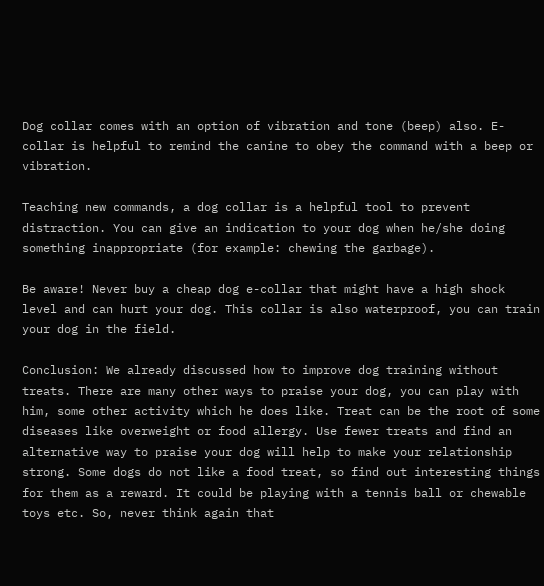Dog collar comes with an option of vibration and tone (beep) also. E-collar is helpful to remind the canine to obey the command with a beep or vibration.

Teaching new commands, a dog collar is a helpful tool to prevent distraction. You can give an indication to your dog when he/she doing something inappropriate (for example: chewing the garbage).

Be aware! Never buy a cheap dog e-collar that might have a high shock level and can hurt your dog. This collar is also waterproof, you can train your dog in the field.

Conclusion: We already discussed how to improve dog training without treats. There are many other ways to praise your dog, you can play with him, some other activity which he does like. Treat can be the root of some diseases like overweight or food allergy. Use fewer treats and find an alternative way to praise your dog will help to make your relationship strong. Some dogs do not like a food treat, so find out interesting things for them as a reward. It could be playing with a tennis ball or chewable toys etc. So, never think again that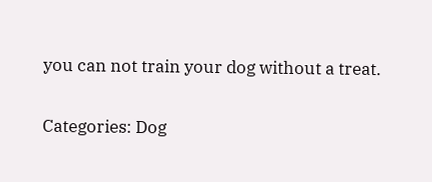you can not train your dog without a treat.

Categories: Dog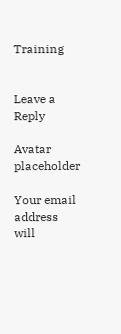Training


Leave a Reply

Avatar placeholder

Your email address will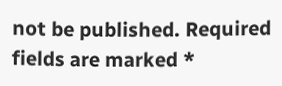not be published. Required fields are marked *